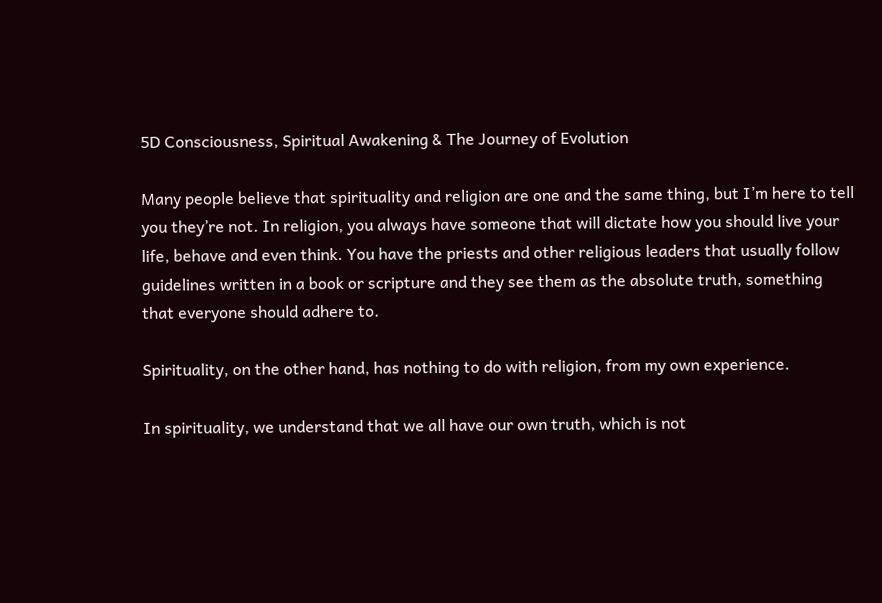5D Consciousness, Spiritual Awakening & The Journey of Evolution

Many people believe that spirituality and religion are one and the same thing, but I’m here to tell you they’re not. In religion, you always have someone that will dictate how you should live your life, behave and even think. You have the priests and other religious leaders that usually follow guidelines written in a book or scripture and they see them as the absolute truth, something that everyone should adhere to.

Spirituality, on the other hand, has nothing to do with religion, from my own experience.

In spirituality, we understand that we all have our own truth, which is not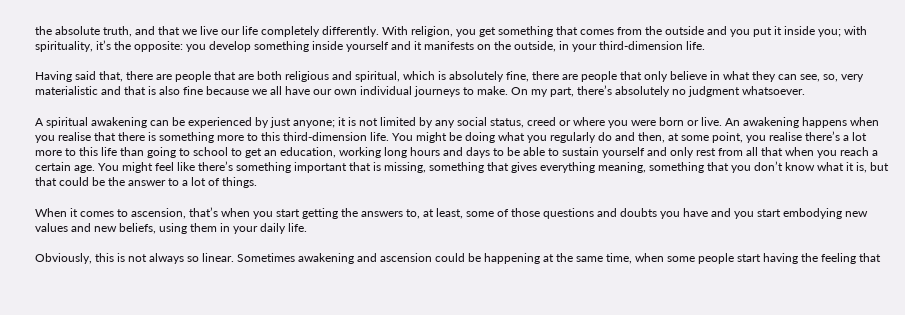the absolute truth, and that we live our life completely differently. With religion, you get something that comes from the outside and you put it inside you; with spirituality, it’s the opposite: you develop something inside yourself and it manifests on the outside, in your third-dimension life.

Having said that, there are people that are both religious and spiritual, which is absolutely fine, there are people that only believe in what they can see, so, very materialistic and that is also fine because we all have our own individual journeys to make. On my part, there’s absolutely no judgment whatsoever.

A spiritual awakening can be experienced by just anyone; it is not limited by any social status, creed or where you were born or live. An awakening happens when you realise that there is something more to this third-dimension life. You might be doing what you regularly do and then, at some point, you realise there’s a lot more to this life than going to school to get an education, working long hours and days to be able to sustain yourself and only rest from all that when you reach a certain age. You might feel like there’s something important that is missing, something that gives everything meaning, something that you don’t know what it is, but that could be the answer to a lot of things.

When it comes to ascension, that’s when you start getting the answers to, at least, some of those questions and doubts you have and you start embodying new values and new beliefs, using them in your daily life.

Obviously, this is not always so linear. Sometimes awakening and ascension could be happening at the same time, when some people start having the feeling that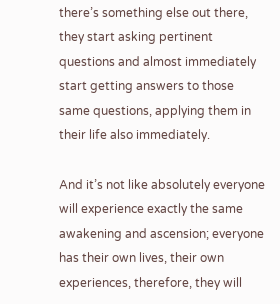there’s something else out there, they start asking pertinent questions and almost immediately start getting answers to those same questions, applying them in their life also immediately.

And it’s not like absolutely everyone will experience exactly the same awakening and ascension; everyone has their own lives, their own experiences, therefore, they will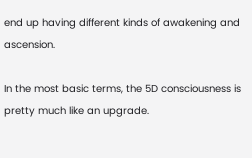end up having different kinds of awakening and ascension.

In the most basic terms, the 5D consciousness is pretty much like an upgrade.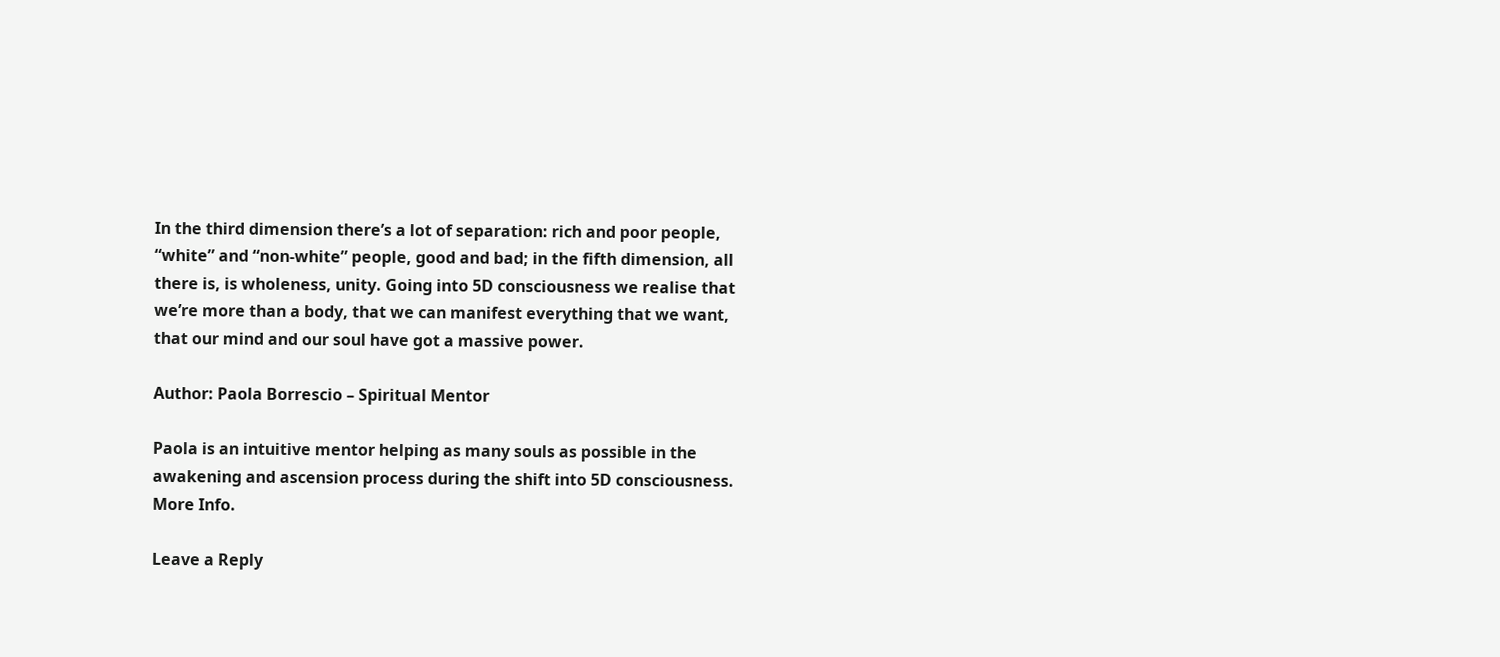In the third dimension there’s a lot of separation: rich and poor people, “white” and “non-white” people, good and bad; in the fifth dimension, all there is, is wholeness, unity. Going into 5D consciousness we realise that we’re more than a body, that we can manifest everything that we want, that our mind and our soul have got a massive power.

Author: Paola Borrescio – Spiritual Mentor

Paola is an intuitive mentor helping as many souls as possible in the awakening and ascension process during the shift into 5D consciousness. More Info.

Leave a Reply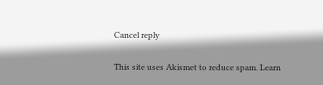Cancel reply

This site uses Akismet to reduce spam. Learn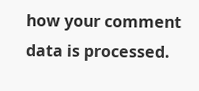how your comment data is processed.